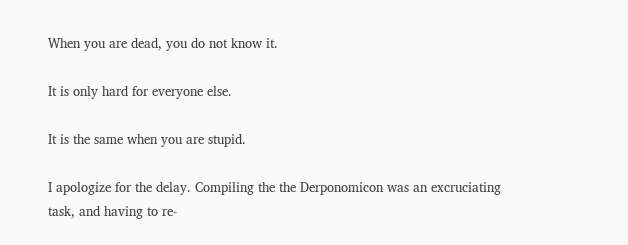When you are dead, you do not know it.

It is only hard for everyone else.

It is the same when you are stupid.

I apologize for the delay. Compiling the the Derponomicon was an excruciating task, and having to re-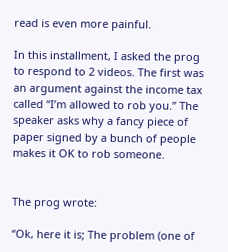read is even more painful.

In this installment, I asked the prog to respond to 2 videos. The first was an argument against the income tax called “I’m allowed to rob you.” The speaker asks why a fancy piece of paper signed by a bunch of people makes it OK to rob someone.


The prog wrote:

“Ok, here it is; The problem (one of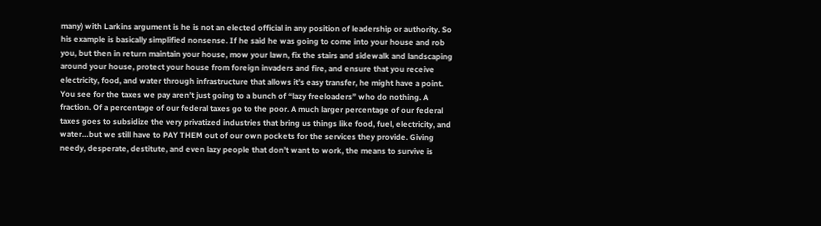many) with Larkins argument is he is not an elected official in any position of leadership or authority. So his example is basically simplified nonsense. If he said he was going to come into your house and rob you, but then in return maintain your house, mow your lawn, fix the stairs and sidewalk and landscaping around your house, protect your house from foreign invaders and fire, and ensure that you receive electricity, food, and water through infrastructure that allows it’s easy transfer, he might have a point. You see for the taxes we pay aren’t just going to a bunch of “lazy freeloaders” who do nothing. A fraction. Of a percentage of our federal taxes go to the poor. A much larger percentage of our federal taxes goes to subsidize the very privatized industries that bring us things like food, fuel, electricity, and water…but we still have to PAY THEM out of our own pockets for the services they provide. Giving needy, desperate, destitute, and even lazy people that don’t want to work, the means to survive is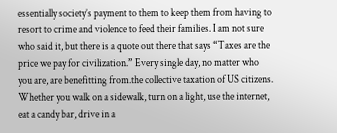essentially society’s payment to them to keep them from having to resort to crime and violence to feed their families. I am not sure who said it, but there is a quote out there that says “Taxes are the price we pay for civilization.” Every single day, no matter who you are, are benefitting from.the collective taxation of US citizens. Whether you walk on a sidewalk, turn on a light, use the internet, eat a candy bar, drive in a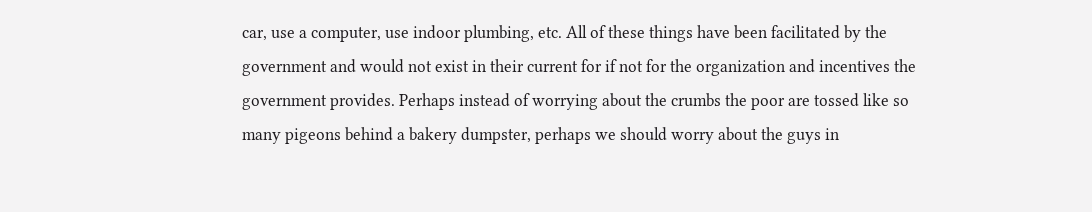car, use a computer, use indoor plumbing, etc. All of these things have been facilitated by the government and would not exist in their current for if not for the organization and incentives the government provides. Perhaps instead of worrying about the crumbs the poor are tossed like so many pigeons behind a bakery dumpster, perhaps we should worry about the guys in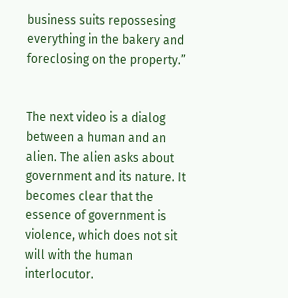business suits repossesing everything in the bakery and foreclosing on the property.”


The next video is a dialog between a human and an alien. The alien asks about government and its nature. It becomes clear that the essence of government is violence, which does not sit will with the human interlocutor.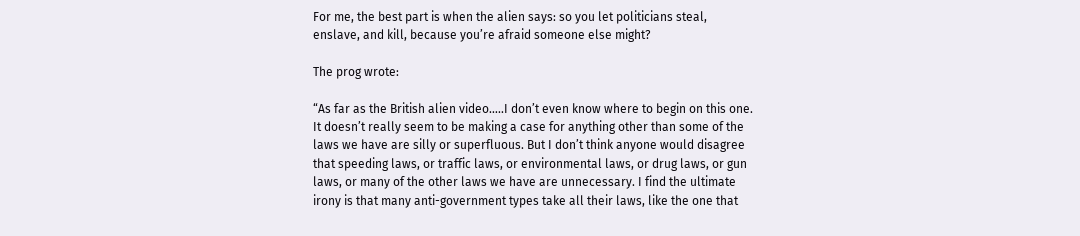For me, the best part is when the alien says: so you let politicians steal, enslave, and kill, because you’re afraid someone else might?

The prog wrote:

“As far as the British alien video…..I don’t even know where to begin on this one. It doesn’t really seem to be making a case for anything other than some of the laws we have are silly or superfluous. But I don’t think anyone would disagree that speeding laws, or traffic laws, or environmental laws, or drug laws, or gun laws, or many of the other laws we have are unnecessary. I find the ultimate irony is that many anti-government types take all their laws, like the one that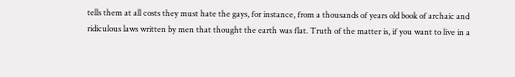tells them at all costs they must hate the gays, for instance, from a thousands of years old book of archaic and ridiculous laws written by men that thought the earth was flat. Truth of the matter is, if you want to live in a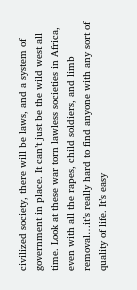civilized society, there will be laws, and a system of government in place. It can’t just be the wild west all time. Look at these war torn lawless societies in Africa, even with all the rapes, child soldiers, and limb removal…it’s really hard to find anyone with any sort of quality of life. It’s easy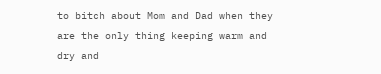to bitch about Mom and Dad when they are the only thing keeping warm and dry and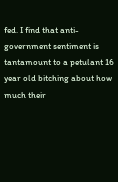fed. I find that anti-government sentiment is tantamount to a petulant 16 year old bitching about how much their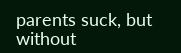parents suck, but without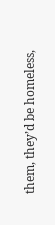them, they’d be homeless,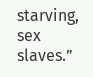starving, sex slaves.”